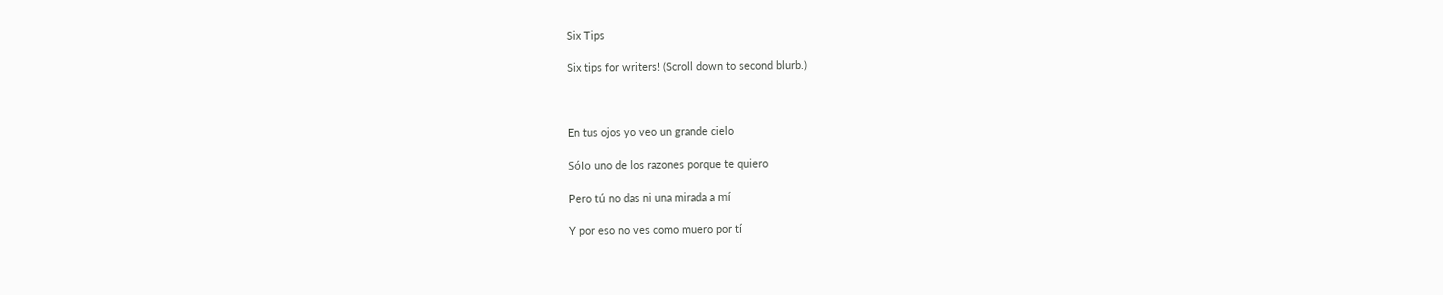Six Tips

Six tips for writers! (Scroll down to second blurb.)



En tus ojos yo veo un grande cielo

Sólo uno de los razones porque te quiero

Pero tú no das ni una mirada a mí

Y por eso no ves como muero por tí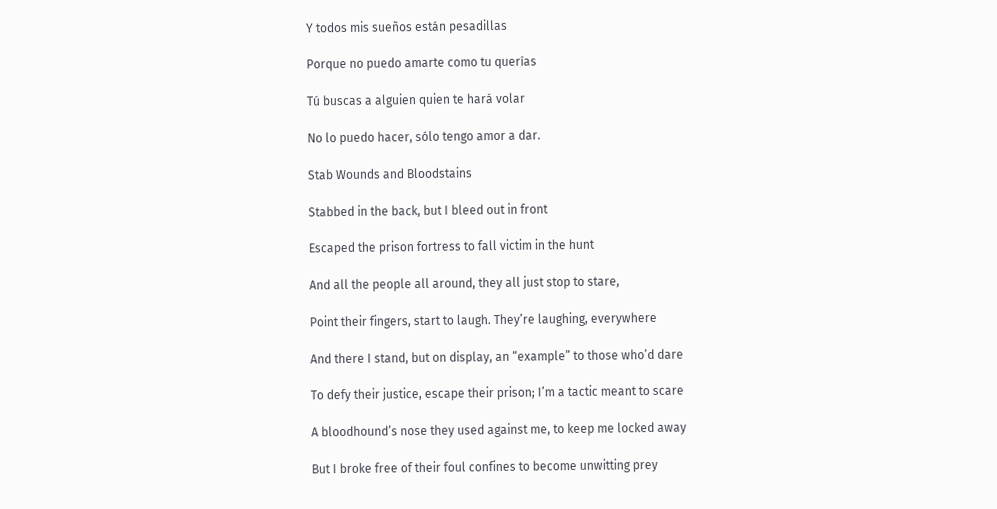Y todos mis sueños están pesadillas

Porque no puedo amarte como tu querías

Tú buscas a alguien quien te hará volar

No lo puedo hacer, sólo tengo amor a dar.

Stab Wounds and Bloodstains

Stabbed in the back, but I bleed out in front

Escaped the prison fortress to fall victim in the hunt

And all the people all around, they all just stop to stare,

Point their fingers, start to laugh. They’re laughing, everywhere

And there I stand, but on display, an “example” to those who’d dare

To defy their justice, escape their prison; I’m a tactic meant to scare

A bloodhound’s nose they used against me, to keep me locked away

But I broke free of their foul confines to become unwitting prey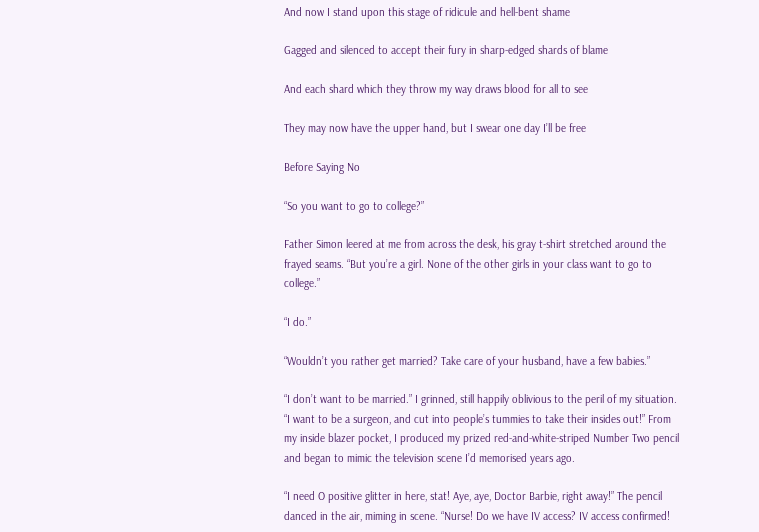And now I stand upon this stage of ridicule and hell-bent shame

Gagged and silenced to accept their fury in sharp-edged shards of blame

And each shard which they throw my way draws blood for all to see

They may now have the upper hand, but I swear one day I’ll be free

Before Saying No

“So you want to go to college?”

Father Simon leered at me from across the desk, his gray t-shirt stretched around the frayed seams. “But you’re a girl. None of the other girls in your class want to go to college.”

“I do.”

“Wouldn’t you rather get married? Take care of your husband, have a few babies.”

“I don’t want to be married.” I grinned, still happily oblivious to the peril of my situation. “I want to be a surgeon, and cut into people’s tummies to take their insides out!” From my inside blazer pocket, I produced my prized red-and-white-striped Number Two pencil and began to mimic the television scene I’d memorised years ago.

“I need O positive glitter in here, stat! Aye, aye, Doctor Barbie, right away!” The pencil danced in the air, miming in scene. “Nurse! Do we have IV access? IV access confirmed!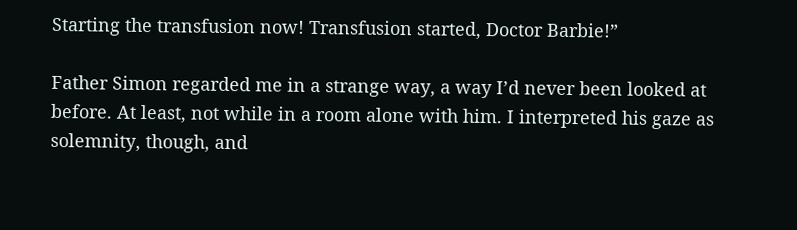Starting the transfusion now! Transfusion started, Doctor Barbie!”

Father Simon regarded me in a strange way, a way I’d never been looked at before. At least, not while in a room alone with him. I interpreted his gaze as solemnity, though, and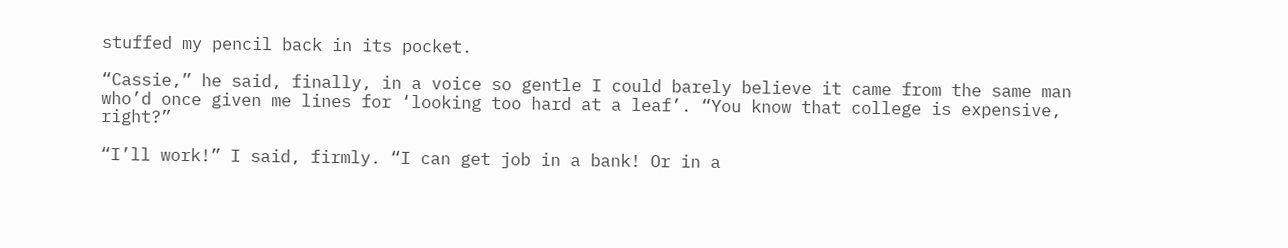stuffed my pencil back in its pocket.

“Cassie,” he said, finally, in a voice so gentle I could barely believe it came from the same man who’d once given me lines for ‘looking too hard at a leaf’. “You know that college is expensive, right?”

“I’ll work!” I said, firmly. “I can get job in a bank! Or in a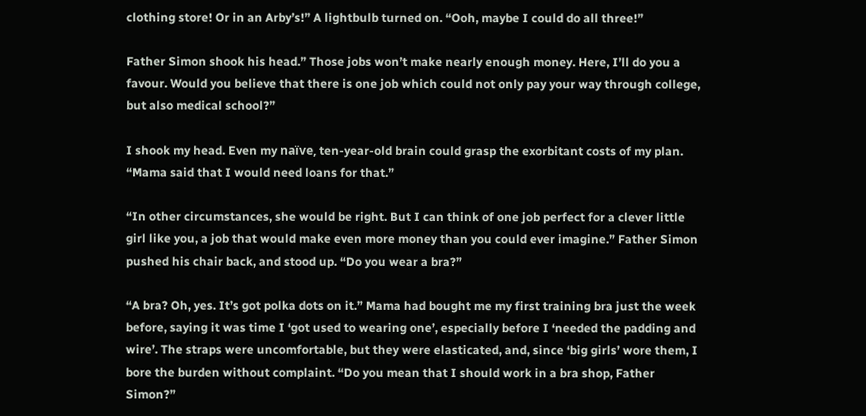clothing store! Or in an Arby’s!” A lightbulb turned on. “Ooh, maybe I could do all three!”

Father Simon shook his head.” Those jobs won’t make nearly enough money. Here, I’ll do you a favour. Would you believe that there is one job which could not only pay your way through college, but also medical school?”

I shook my head. Even my naïve, ten-year-old brain could grasp the exorbitant costs of my plan. “Mama said that I would need loans for that.”

“In other circumstances, she would be right. But I can think of one job perfect for a clever little girl like you, a job that would make even more money than you could ever imagine.” Father Simon pushed his chair back, and stood up. “Do you wear a bra?”

“A bra? Oh, yes. It’s got polka dots on it.” Mama had bought me my first training bra just the week before, saying it was time I ‘got used to wearing one’, especially before I ‘needed the padding and wire’. The straps were uncomfortable, but they were elasticated, and, since ‘big girls’ wore them, I bore the burden without complaint. “Do you mean that I should work in a bra shop, Father Simon?”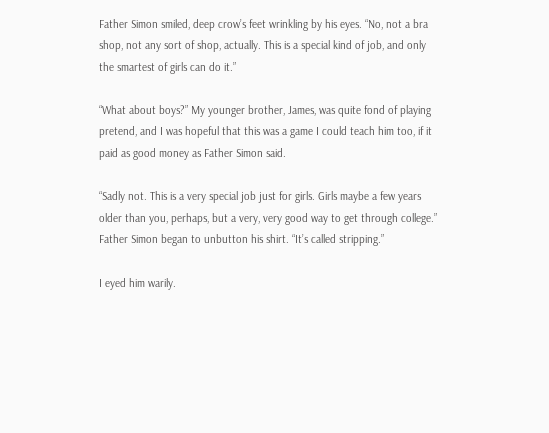Father Simon smiled, deep crow’s feet wrinkling by his eyes. “No, not a bra shop, not any sort of shop, actually. This is a special kind of job, and only the smartest of girls can do it.”

“What about boys?” My younger brother, James, was quite fond of playing pretend, and I was hopeful that this was a game I could teach him too, if it paid as good money as Father Simon said.

“Sadly not. This is a very special job just for girls. Girls maybe a few years older than you, perhaps, but a very, very good way to get through college.” Father Simon began to unbutton his shirt. “It’s called stripping.”

I eyed him warily.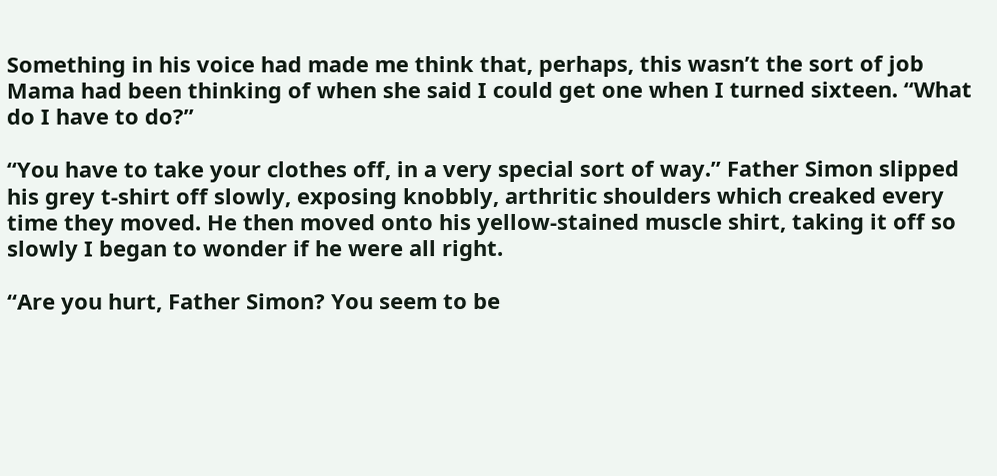Something in his voice had made me think that, perhaps, this wasn’t the sort of job Mama had been thinking of when she said I could get one when I turned sixteen. “What do I have to do?”

“You have to take your clothes off, in a very special sort of way.” Father Simon slipped his grey t-shirt off slowly, exposing knobbly, arthritic shoulders which creaked every time they moved. He then moved onto his yellow-stained muscle shirt, taking it off so slowly I began to wonder if he were all right.

“Are you hurt, Father Simon? You seem to be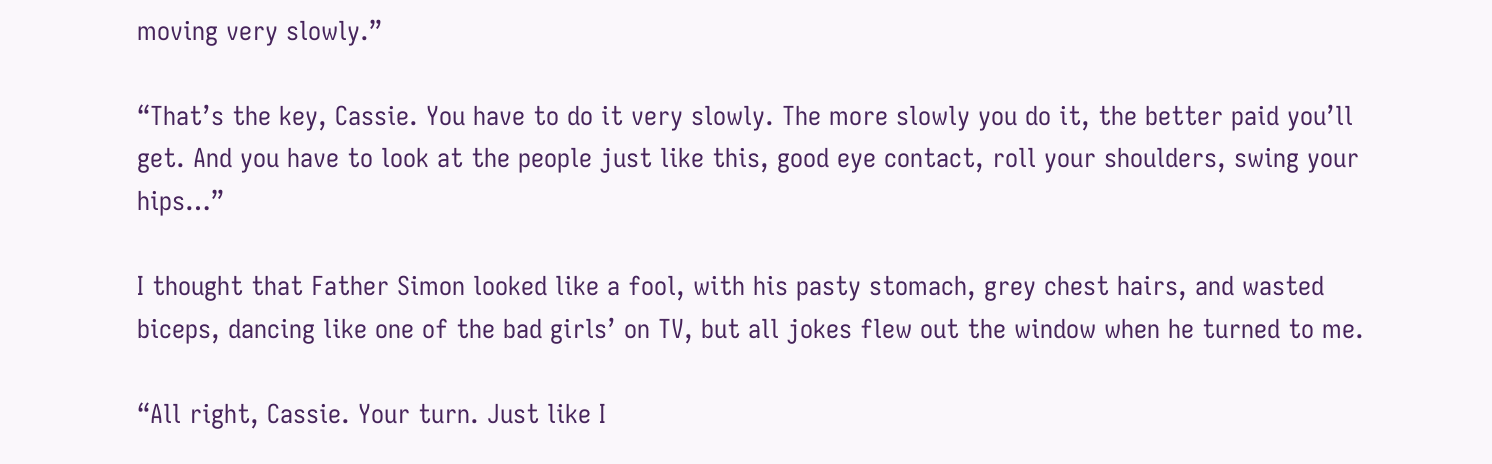moving very slowly.”

“That’s the key, Cassie. You have to do it very slowly. The more slowly you do it, the better paid you’ll get. And you have to look at the people just like this, good eye contact, roll your shoulders, swing your hips…”

I thought that Father Simon looked like a fool, with his pasty stomach, grey chest hairs, and wasted biceps, dancing like one of the bad girls’ on TV, but all jokes flew out the window when he turned to me.

“All right, Cassie. Your turn. Just like I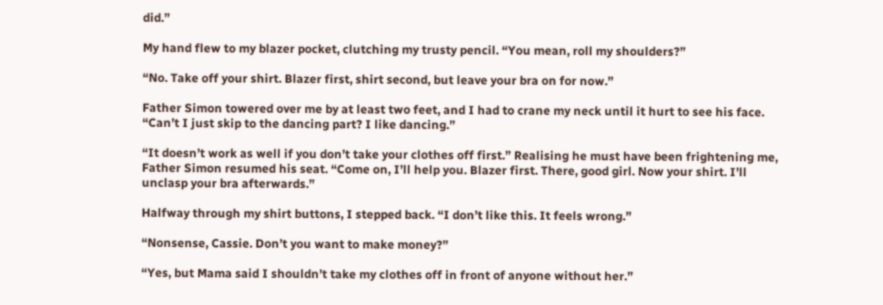did.”

My hand flew to my blazer pocket, clutching my trusty pencil. “You mean, roll my shoulders?”

“No. Take off your shirt. Blazer first, shirt second, but leave your bra on for now.”

Father Simon towered over me by at least two feet, and I had to crane my neck until it hurt to see his face. “Can’t I just skip to the dancing part? I like dancing.”

“It doesn’t work as well if you don’t take your clothes off first.” Realising he must have been frightening me, Father Simon resumed his seat. “Come on, I’ll help you. Blazer first. There, good girl. Now your shirt. I’ll unclasp your bra afterwards.”

Halfway through my shirt buttons, I stepped back. “I don’t like this. It feels wrong.”

“Nonsense, Cassie. Don’t you want to make money?”

“Yes, but Mama said I shouldn’t take my clothes off in front of anyone without her.”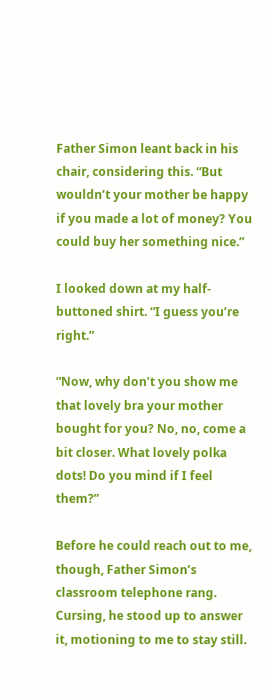Father Simon leant back in his chair, considering this. “But wouldn’t your mother be happy if you made a lot of money? You could buy her something nice.”

I looked down at my half-buttoned shirt. “I guess you’re right.”

“Now, why don’t you show me that lovely bra your mother bought for you? No, no, come a bit closer. What lovely polka dots! Do you mind if I feel them?”

Before he could reach out to me, though, Father Simon’s classroom telephone rang. Cursing, he stood up to answer it, motioning to me to stay still.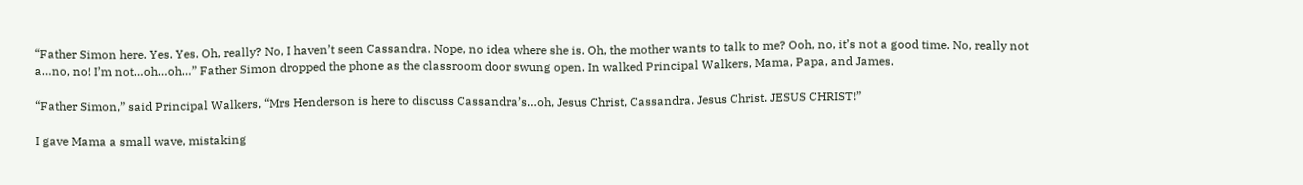“Father Simon here. Yes. Yes. Oh, really? No, I haven’t seen Cassandra. Nope, no idea where she is. Oh, the mother wants to talk to me? Ooh, no, it’s not a good time. No, really not a…no, no! I’m not…oh…oh…” Father Simon dropped the phone as the classroom door swung open. In walked Principal Walkers, Mama, Papa, and James.

“Father Simon,” said Principal Walkers, “Mrs Henderson is here to discuss Cassandra’s…oh, Jesus Christ, Cassandra. Jesus Christ. JESUS CHRIST!”

I gave Mama a small wave, mistaking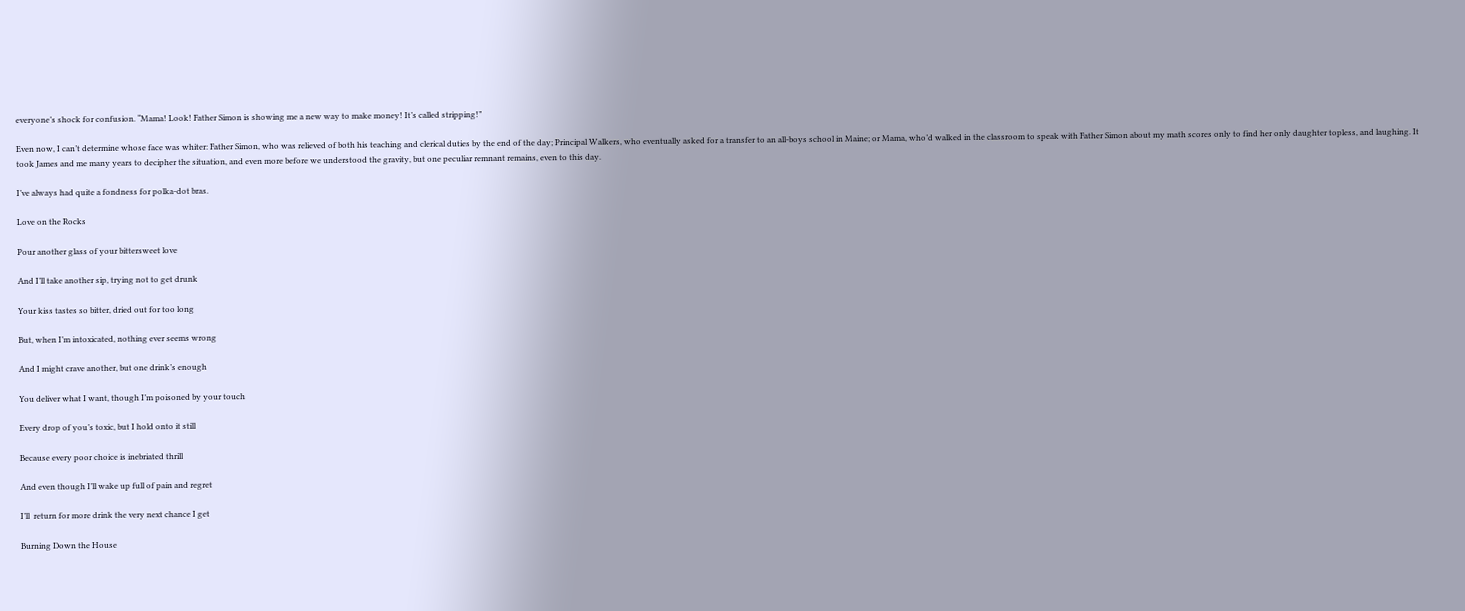everyone’s shock for confusion. “Mama! Look! Father Simon is showing me a new way to make money! It’s called stripping!”

Even now, I can’t determine whose face was whiter: Father Simon, who was relieved of both his teaching and clerical duties by the end of the day; Principal Walkers, who eventually asked for a transfer to an all-boys school in Maine; or Mama, who’d walked in the classroom to speak with Father Simon about my math scores only to find her only daughter topless, and laughing. It took James and me many years to decipher the situation, and even more before we understood the gravity, but one peculiar remnant remains, even to this day.

I’ve always had quite a fondness for polka-dot bras.

Love on the Rocks

Pour another glass of your bittersweet love

And I’ll take another sip, trying not to get drunk

Your kiss tastes so bitter, dried out for too long

But, when I’m intoxicated, nothing ever seems wrong

And I might crave another, but one drink’s enough

You deliver what I want, though I’m poisoned by your touch

Every drop of you’s toxic, but I hold onto it still

Because every poor choice is inebriated thrill

And even though I’ll wake up full of pain and regret

I’ll  return for more drink the very next chance I get

Burning Down the House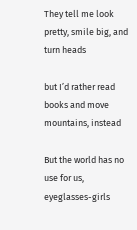They tell me look pretty, smile big, and turn heads

but I’d rather read books and move mountains, instead

But the world has no use for us, eyeglasses-girls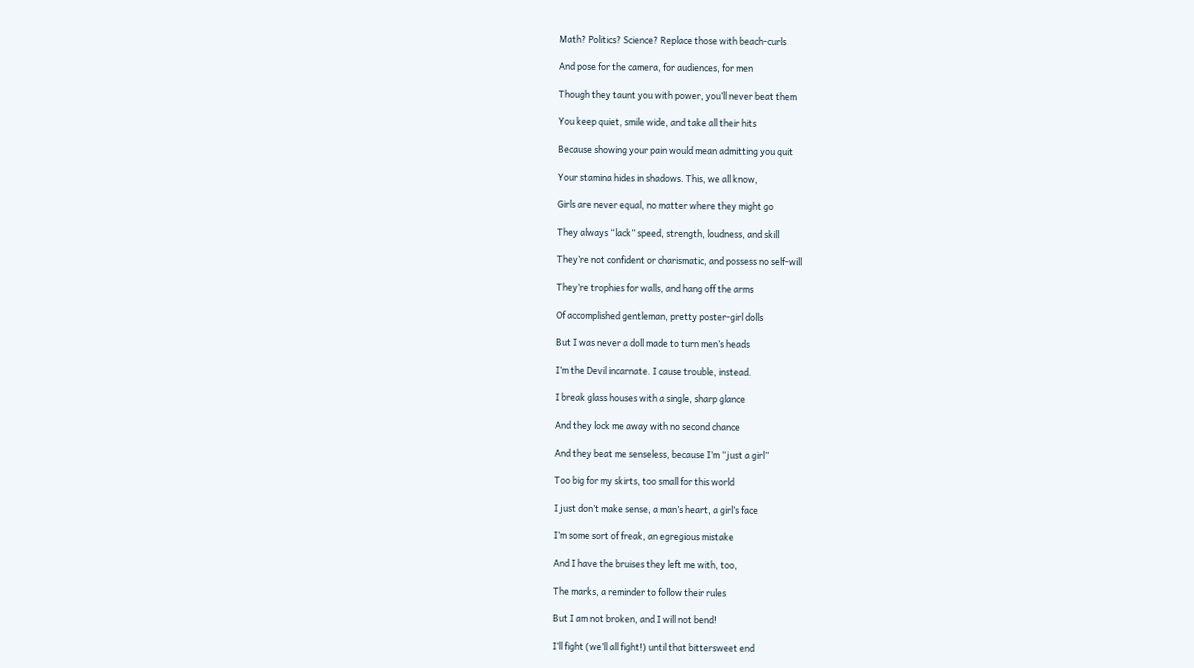Math? Politics? Science? Replace those with beach-curls

And pose for the camera, for audiences, for men

Though they taunt you with power, you’ll never beat them

You keep quiet, smile wide, and take all their hits

Because showing your pain would mean admitting you quit

Your stamina hides in shadows. This, we all know,

Girls are never equal, no matter where they might go

They always “lack” speed, strength, loudness, and skill

They’re not confident or charismatic, and possess no self-will

They’re trophies for walls, and hang off the arms

Of accomplished gentleman, pretty poster-girl dolls

But I was never a doll made to turn men’s heads

I’m the Devil incarnate. I cause trouble, instead.

I break glass houses with a single, sharp glance

And they lock me away with no second chance

And they beat me senseless, because I’m “just a girl”

Too big for my skirts, too small for this world

I just don’t make sense, a man’s heart, a girl’s face

I’m some sort of freak, an egregious mistake

And I have the bruises they left me with, too,

The marks, a reminder to follow their rules

But I am not broken, and I will not bend!

I’ll fight (we’ll all fight!) until that bittersweet end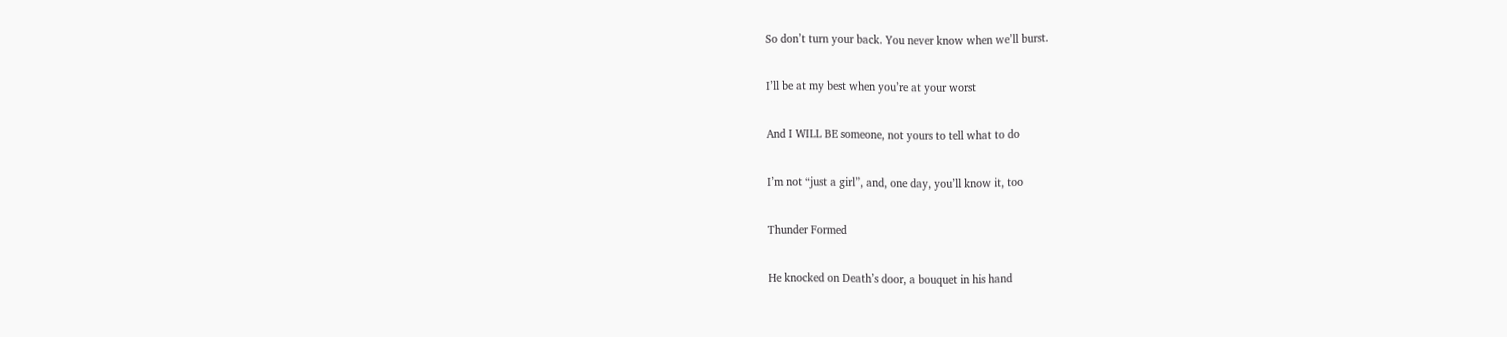So don’t turn your back. You never know when we’ll burst.

I’ll be at my best when you’re at your worst

And I WILL BE someone, not yours to tell what to do

I’m not “just a girl”, and, one day, you’ll know it, too

Thunder Formed

He knocked on Death’s door, a bouquet in his hand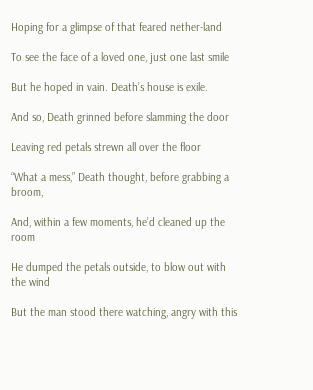Hoping for a glimpse of that feared nether-land

To see the face of a loved one, just one last smile

But he hoped in vain. Death’s house is exile.

And so, Death grinned before slamming the door

Leaving red petals strewn all over the floor

“What a mess,” Death thought, before grabbing a broom,

And, within a few moments, he’d cleaned up the room

He dumped the petals outside, to blow out with the wind

But the man stood there watching, angry with this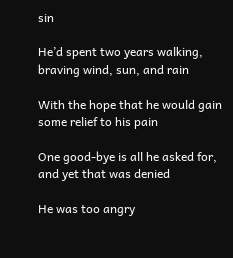sin

He’d spent two years walking, braving wind, sun, and rain

With the hope that he would gain some relief to his pain

One good-bye is all he asked for, and yet that was denied

He was too angry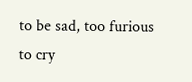to be sad, too furious to cry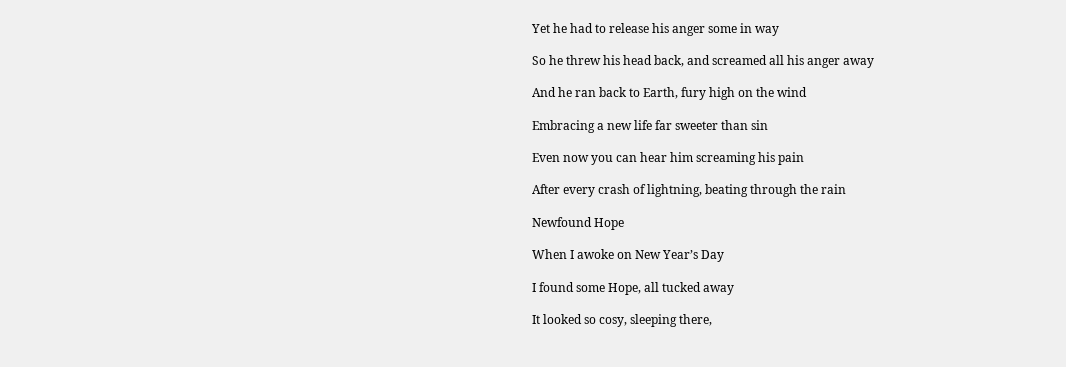Yet he had to release his anger some in way

So he threw his head back, and screamed all his anger away

And he ran back to Earth, fury high on the wind

Embracing a new life far sweeter than sin

Even now you can hear him screaming his pain

After every crash of lightning, beating through the rain

Newfound Hope

When I awoke on New Year’s Day

I found some Hope, all tucked away

It looked so cosy, sleeping there,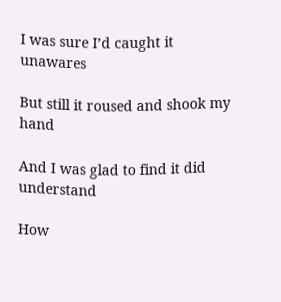I was sure I’d caught it unawares

But still it roused and shook my hand

And I was glad to find it did understand

How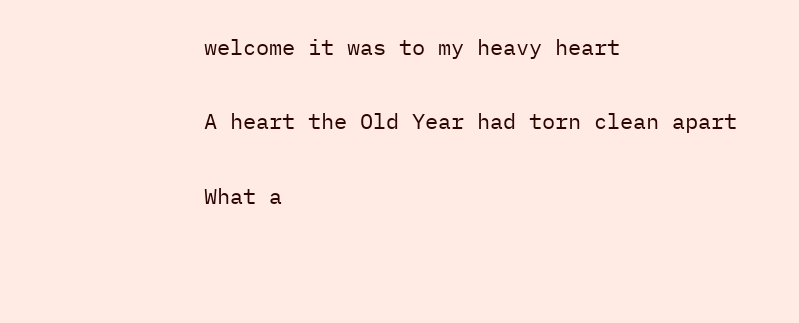welcome it was to my heavy heart

A heart the Old Year had torn clean apart

What a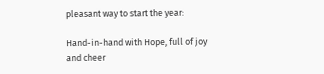pleasant way to start the year:

Hand-in-hand with Hope, full of joy and cheer